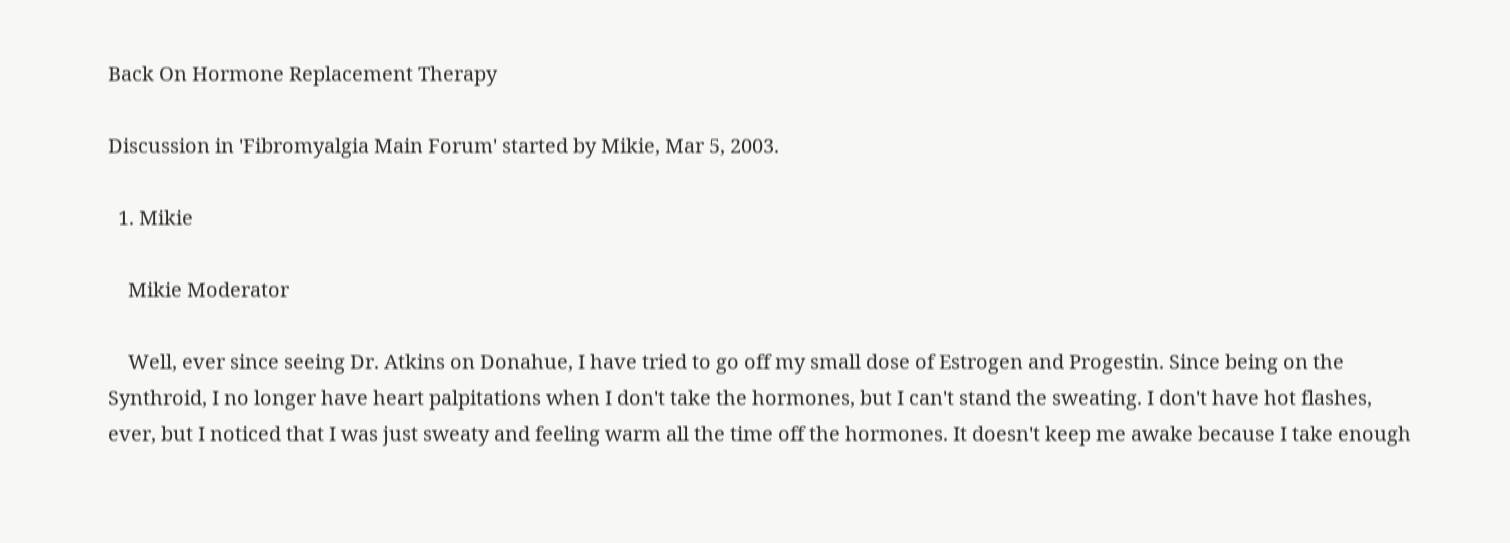Back On Hormone Replacement Therapy

Discussion in 'Fibromyalgia Main Forum' started by Mikie, Mar 5, 2003.

  1. Mikie

    Mikie Moderator

    Well, ever since seeing Dr. Atkins on Donahue, I have tried to go off my small dose of Estrogen and Progestin. Since being on the Synthroid, I no longer have heart palpitations when I don't take the hormones, but I can't stand the sweating. I don't have hot flashes, ever, but I noticed that I was just sweaty and feeling warm all the time off the hormones. It doesn't keep me awake because I take enough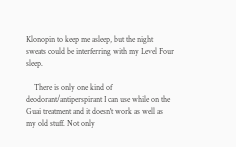Klonopin to keep me asleep, but the night sweats could be interferring with my Level Four sleep.

    There is only one kind of deodorant/antiperspirant I can use while on the Guai treatment and it doesn't work as well as my old stuff. Not only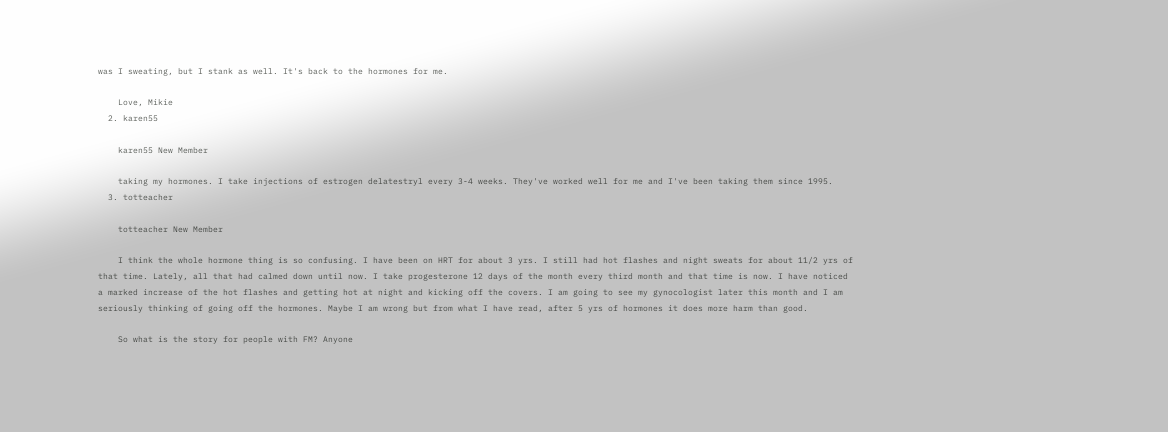was I sweating, but I stank as well. It's back to the hormones for me.

    Love, Mikie
  2. karen55

    karen55 New Member

    taking my hormones. I take injections of estrogen delatestryl every 3-4 weeks. They've worked well for me and I've been taking them since 1995.
  3. totteacher

    totteacher New Member

    I think the whole hormone thing is so confusing. I have been on HRT for about 3 yrs. I still had hot flashes and night sweats for about 11/2 yrs of that time. Lately, all that had calmed down until now. I take progesterone 12 days of the month every third month and that time is now. I have noticed a marked increase of the hot flashes and getting hot at night and kicking off the covers. I am going to see my gynocologist later this month and I am seriously thinking of going off the hormones. Maybe I am wrong but from what I have read, after 5 yrs of hormones it does more harm than good.

    So what is the story for people with FM? Anyone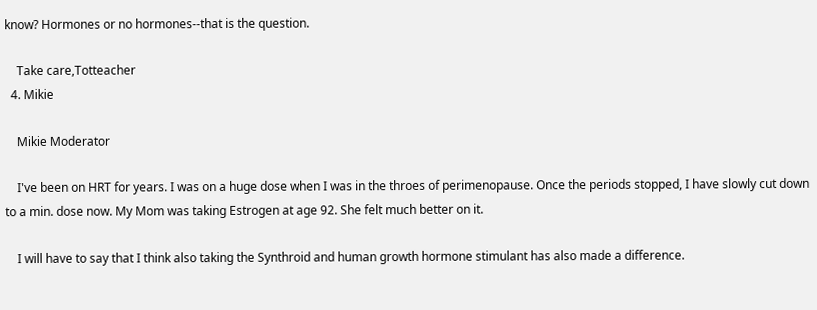know? Hormones or no hormones--that is the question.

    Take care,Totteacher
  4. Mikie

    Mikie Moderator

    I've been on HRT for years. I was on a huge dose when I was in the throes of perimenopause. Once the periods stopped, I have slowly cut down to a min. dose now. My Mom was taking Estrogen at age 92. She felt much better on it.

    I will have to say that I think also taking the Synthroid and human growth hormone stimulant has also made a difference.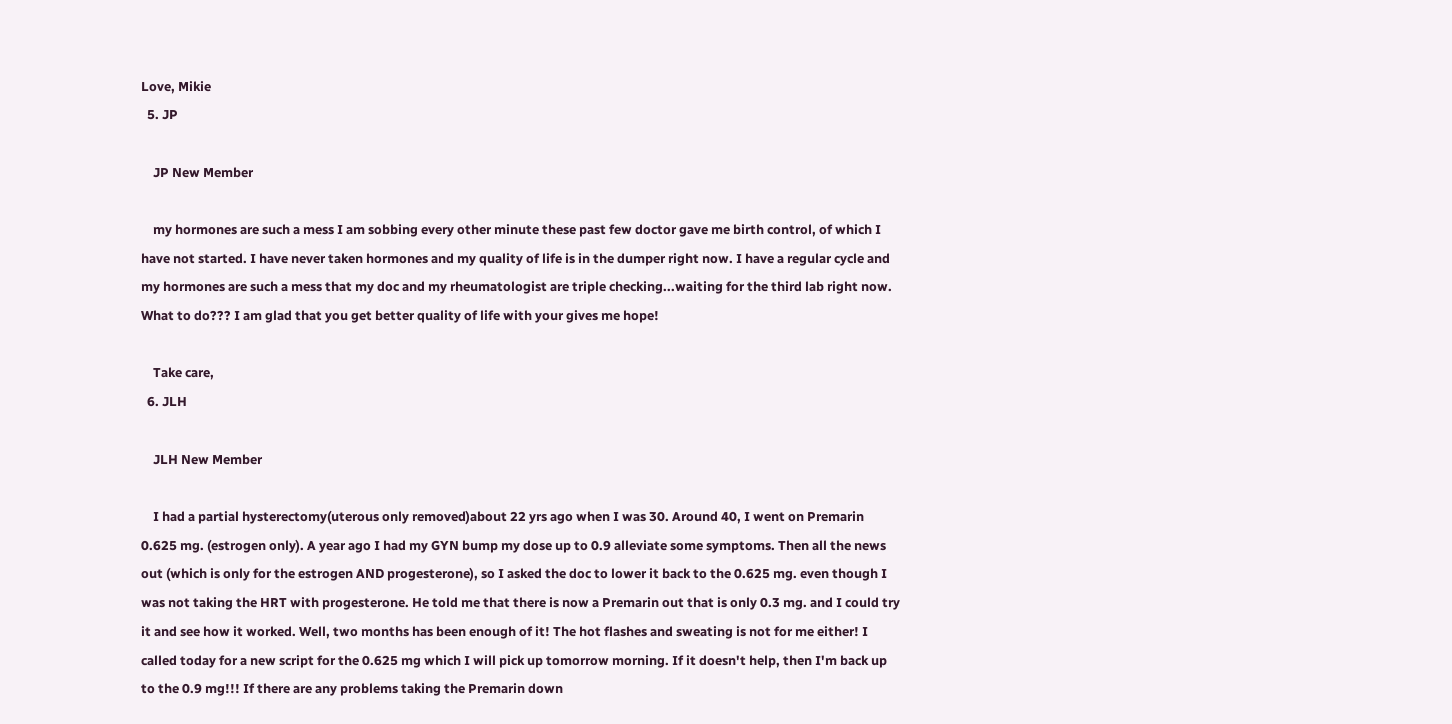Love, Mikie
  5. JP

    JP New Member

    my hormones are such a mess I am sobbing every other minute these past few doctor gave me birth control, of which I have not started. I have never taken hormones and my quality of life is in the dumper right now. I have a regular cycle and my hormones are such a mess that my doc and my rheumatologist are triple checking...waiting for the third lab right now. What to do??? I am glad that you get better quality of life with your gives me hope!

    Take care,
  6. JLH

    JLH New Member

    I had a partial hysterectomy(uterous only removed)about 22 yrs ago when I was 30. Around 40, I went on Premarin 0.625 mg. (estrogen only). A year ago I had my GYN bump my dose up to 0.9 alleviate some symptoms. Then all the news out (which is only for the estrogen AND progesterone), so I asked the doc to lower it back to the 0.625 mg. even though I was not taking the HRT with progesterone. He told me that there is now a Premarin out that is only 0.3 mg. and I could try it and see how it worked. Well, two months has been enough of it! The hot flashes and sweating is not for me either! I called today for a new script for the 0.625 mg which I will pick up tomorrow morning. If it doesn't help, then I'm back up to the 0.9 mg!!! If there are any problems taking the Premarin down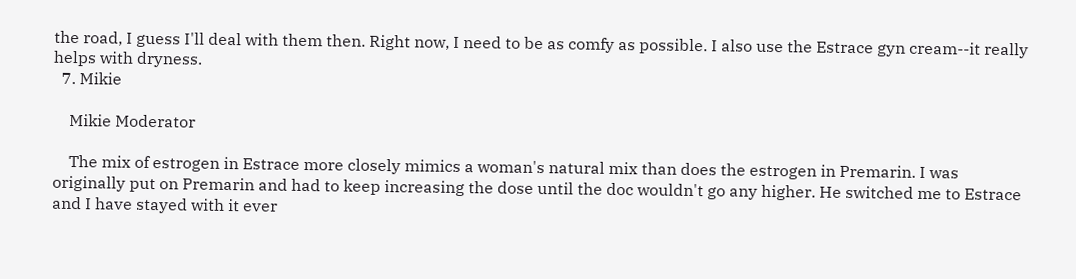the road, I guess I'll deal with them then. Right now, I need to be as comfy as possible. I also use the Estrace gyn cream--it really helps with dryness.
  7. Mikie

    Mikie Moderator

    The mix of estrogen in Estrace more closely mimics a woman's natural mix than does the estrogen in Premarin. I was originally put on Premarin and had to keep increasing the dose until the doc wouldn't go any higher. He switched me to Estrace and I have stayed with it ever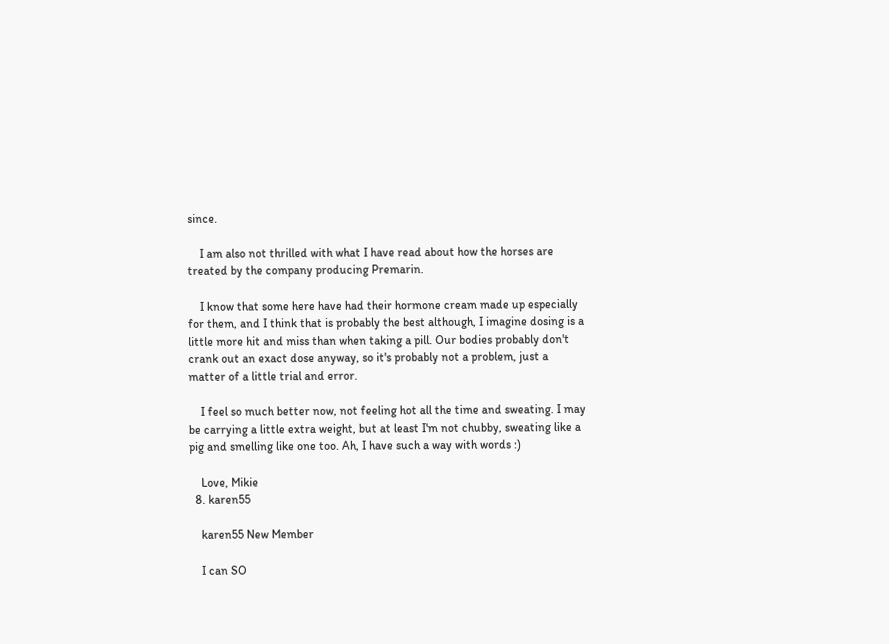since.

    I am also not thrilled with what I have read about how the horses are treated by the company producing Premarin.

    I know that some here have had their hormone cream made up especially for them, and I think that is probably the best although, I imagine dosing is a little more hit and miss than when taking a pill. Our bodies probably don't crank out an exact dose anyway, so it's probably not a problem, just a matter of a little trial and error.

    I feel so much better now, not feeling hot all the time and sweating. I may be carrying a little extra weight, but at least I'm not chubby, sweating like a pig and smelling like one too. Ah, I have such a way with words :)

    Love, Mikie
  8. karen55

    karen55 New Member

    I can SO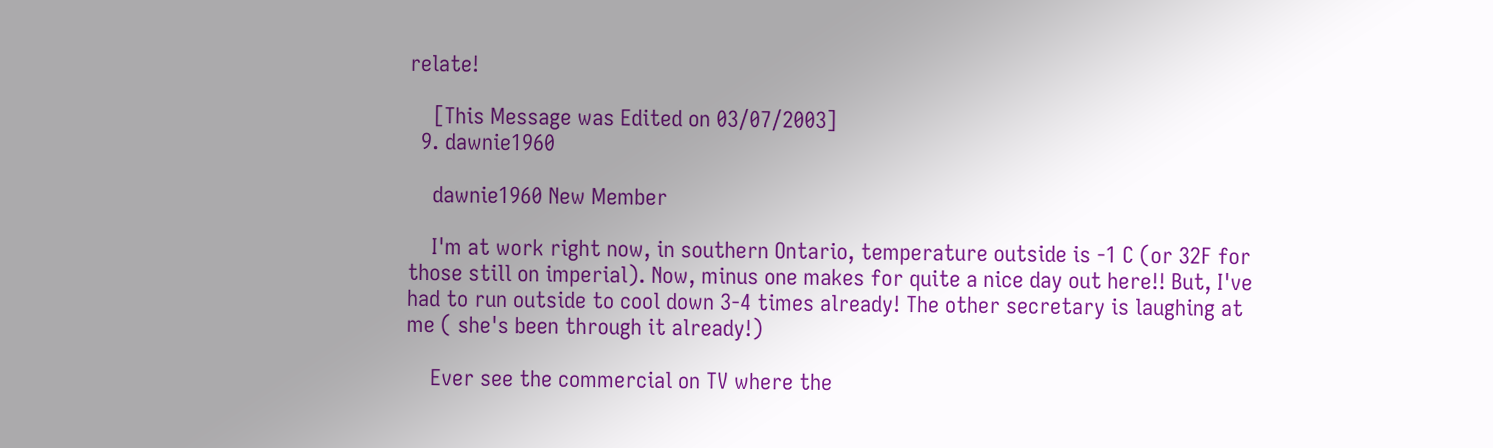relate!

    [This Message was Edited on 03/07/2003]
  9. dawnie1960

    dawnie1960 New Member

    I'm at work right now, in southern Ontario, temperature outside is -1 C (or 32F for those still on imperial). Now, minus one makes for quite a nice day out here!! But, I've had to run outside to cool down 3-4 times already! The other secretary is laughing at me ( she's been through it already!)

    Ever see the commercial on TV where the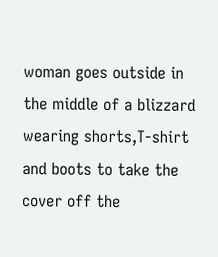woman goes outside in the middle of a blizzard wearing shorts,T-shirt and boots to take the cover off the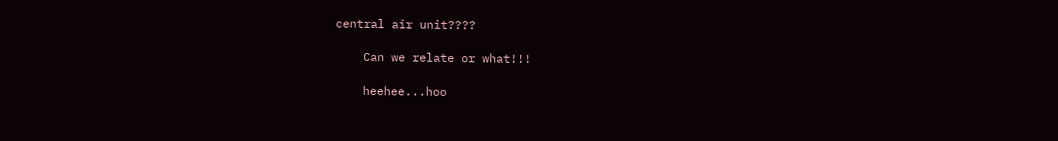central air unit????

    Can we relate or what!!!

    heehee...hoo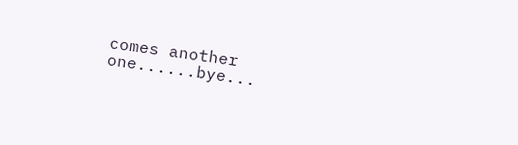comes another one......bye...